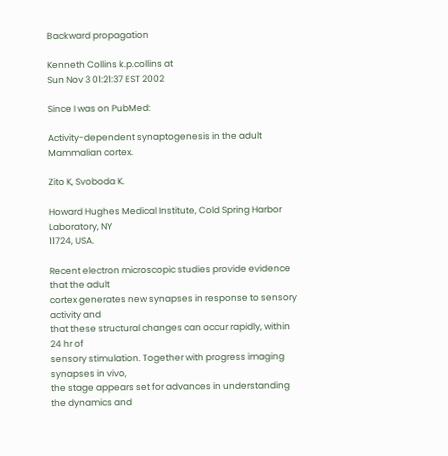Backward propagation

Kenneth Collins k.p.collins at
Sun Nov 3 01:21:37 EST 2002

Since I was on PubMed:

Activity-dependent synaptogenesis in the adult Mammalian cortex.

Zito K, Svoboda K.

Howard Hughes Medical Institute, Cold Spring Harbor Laboratory, NY
11724, USA.

Recent electron microscopic studies provide evidence that the adult
cortex generates new synapses in response to sensory activity and
that these structural changes can occur rapidly, within 24 hr of
sensory stimulation. Together with progress imaging synapses in vivo,
the stage appears set for advances in understanding the dynamics and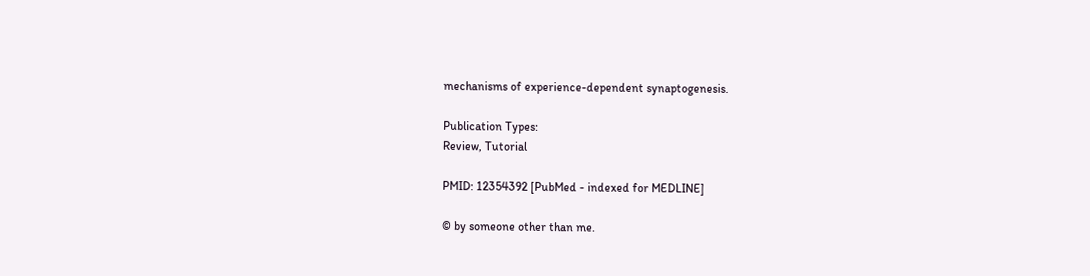mechanisms of experience-dependent synaptogenesis.

Publication Types:
Review, Tutorial

PMID: 12354392 [PubMed - indexed for MEDLINE]

© by someone other than me.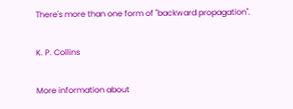There's more than one form of "backward propagation".

K. P. Collins

More information about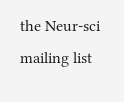the Neur-sci mailing list